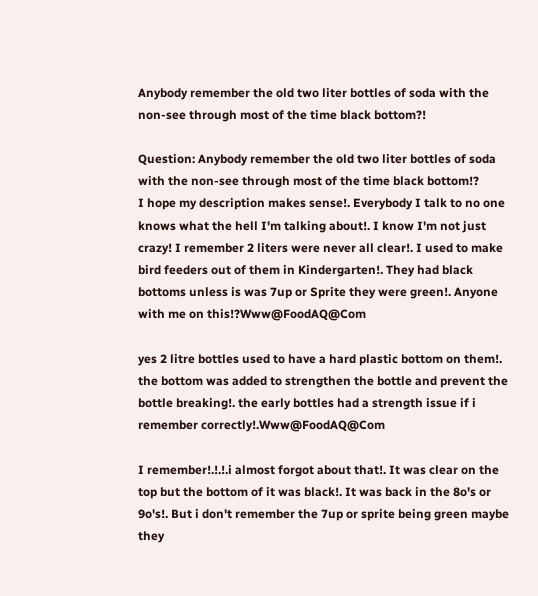Anybody remember the old two liter bottles of soda with the non-see through most of the time black bottom?!

Question: Anybody remember the old two liter bottles of soda with the non-see through most of the time black bottom!?
I hope my description makes sense!. Everybody I talk to no one knows what the hell I'm talking about!. I know I'm not just crazy! I remember 2 liters were never all clear!. I used to make bird feeders out of them in Kindergarten!. They had black bottoms unless is was 7up or Sprite they were green!. Anyone with me on this!?Www@FoodAQ@Com

yes 2 litre bottles used to have a hard plastic bottom on them!. the bottom was added to strengthen the bottle and prevent the bottle breaking!. the early bottles had a strength issue if i remember correctly!.Www@FoodAQ@Com

I remember!.!.!.i almost forgot about that!. It was clear on the top but the bottom of it was black!. It was back in the 8o's or 9o's!. But i don't remember the 7up or sprite being green maybe they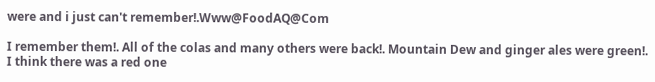were and i just can't remember!.Www@FoodAQ@Com

I remember them!. All of the colas and many others were back!. Mountain Dew and ginger ales were green!. I think there was a red one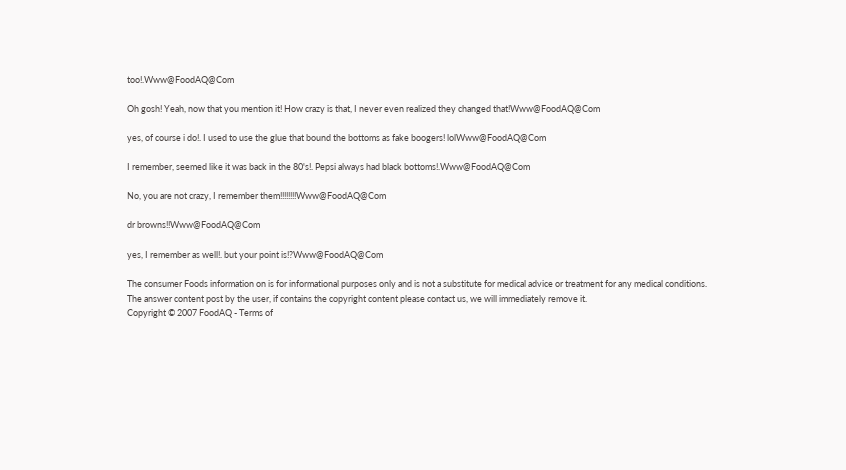too!.Www@FoodAQ@Com

Oh gosh! Yeah, now that you mention it! How crazy is that, I never even realized they changed that!Www@FoodAQ@Com

yes, of course i do!. I used to use the glue that bound the bottoms as fake boogers! lolWww@FoodAQ@Com

I remember, seemed like it was back in the 80's!. Pepsi always had black bottoms!.Www@FoodAQ@Com

No, you are not crazy, I remember them!!!!!!!!Www@FoodAQ@Com

dr browns!!Www@FoodAQ@Com

yes, I remember as well!. but your point is!?Www@FoodAQ@Com

The consumer Foods information on is for informational purposes only and is not a substitute for medical advice or treatment for any medical conditions.
The answer content post by the user, if contains the copyright content please contact us, we will immediately remove it.
Copyright © 2007 FoodAQ - Terms of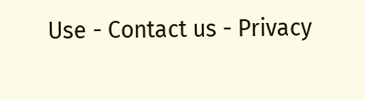Use - Contact us - Privacy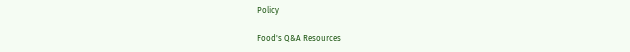Policy

Food's Q&A Resources